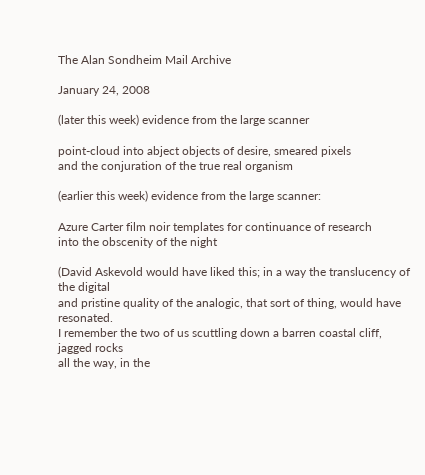The Alan Sondheim Mail Archive

January 24, 2008

(later this week) evidence from the large scanner

point-cloud into abject objects of desire, smeared pixels
and the conjuration of the true real organism

(earlier this week) evidence from the large scanner:

Azure Carter film noir templates for continuance of research
into the obscenity of the night

(David Askevold would have liked this; in a way the translucency of the digital
and pristine quality of the analogic, that sort of thing, would have resonated.
I remember the two of us scuttling down a barren coastal cliff, jagged rocks
all the way, in the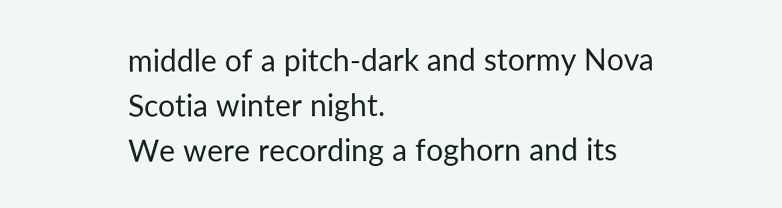middle of a pitch-dark and stormy Nova Scotia winter night.
We were recording a foghorn and its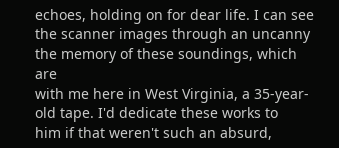echoes, holding on for dear life. I can see
the scanner images through an uncanny the memory of these soundings, which are
with me here in West Virginia, a 35-year-old tape. I'd dedicate these works to
him if that weren't such an absurd,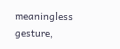meaningless gesture,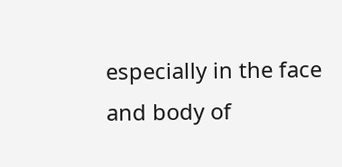especially in the face
and body of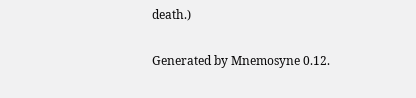death.)

Generated by Mnemosyne 0.12.